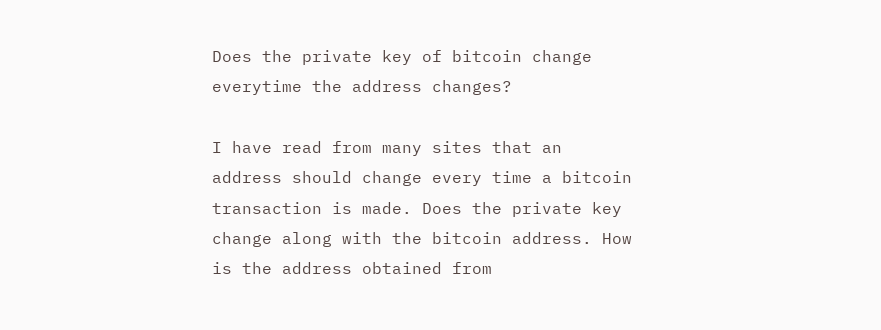Does the private key of bitcoin change everytime the address changes?

I have read from many sites that an address should change every time a bitcoin transaction is made. Does the private key change along with the bitcoin address. How is the address obtained from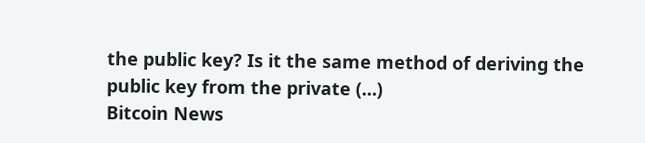the public key? Is it the same method of deriving the public key from the private (…)
Bitcoin News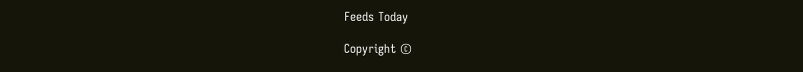Feeds Today

Copyright ©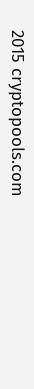2015 cryptopools.com